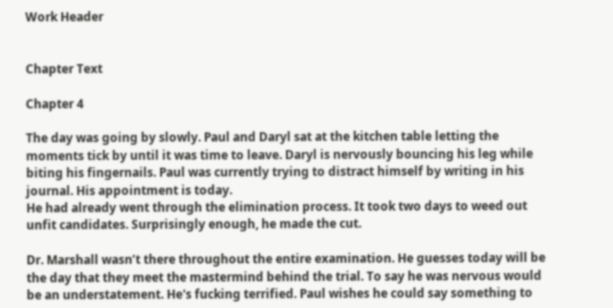Work Header


Chapter Text

Chapter 4

The day was going by slowly. Paul and Daryl sat at the kitchen table letting the moments tick by until it was time to leave. Daryl is nervously bouncing his leg while biting his fingernails. Paul was currently trying to distract himself by writing in his journal. His appointment is today.
He had already went through the elimination process. It took two days to weed out unfit candidates. Surprisingly enough, he made the cut.

Dr. Marshall wasn’t there throughout the entire examination. He guesses today will be the day that they meet the mastermind behind the trial. To say he was nervous would be an understatement. He's fucking terrified. Paul wishes he could say something to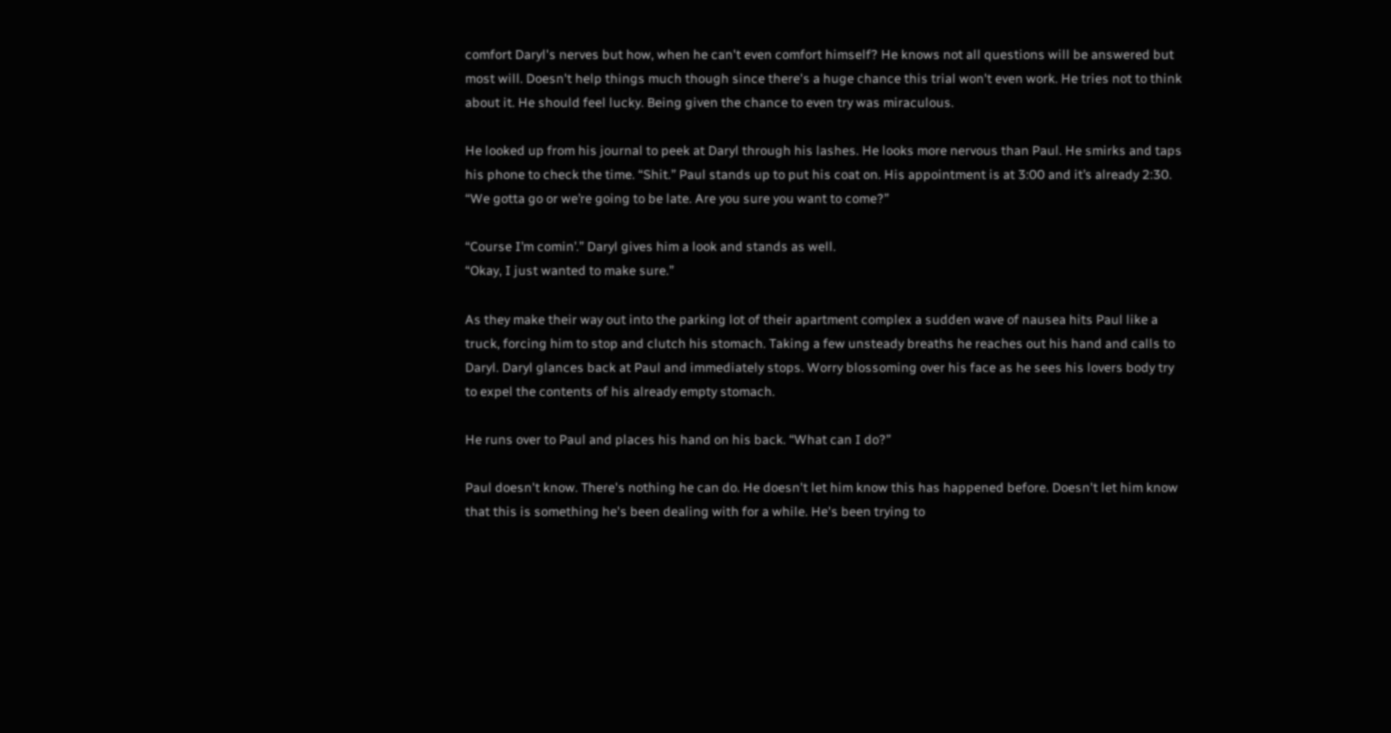comfort Daryl's nerves but how, when he can't even comfort himself? He knows not all questions will be answered but most will. Doesn't help things much though since there's a huge chance this trial won't even work. He tries not to think about it. He should feel lucky. Being given the chance to even try was miraculous.

He looked up from his journal to peek at Daryl through his lashes. He looks more nervous than Paul. He smirks and taps his phone to check the time. “Shit.” Paul stands up to put his coat on. His appointment is at 3:00 and it’s already 2:30. “We gotta go or we’re going to be late. Are you sure you want to come?”

“Course I’m comin’.” Daryl gives him a look and stands as well.
“Okay, I just wanted to make sure.”

As they make their way out into the parking lot of their apartment complex a sudden wave of nausea hits Paul like a truck, forcing him to stop and clutch his stomach. Taking a few unsteady breaths he reaches out his hand and calls to Daryl. Daryl glances back at Paul and immediately stops. Worry blossoming over his face as he sees his lovers body try to expel the contents of his already empty stomach.

He runs over to Paul and places his hand on his back. “What can I do?”

Paul doesn't know. There's nothing he can do. He doesn't let him know this has happened before. Doesn't let him know that this is something he's been dealing with for a while. He's been trying to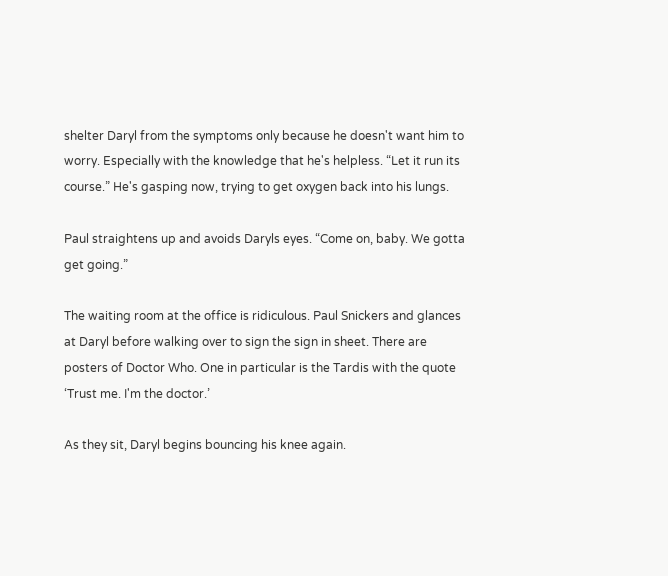shelter Daryl from the symptoms only because he doesn't want him to worry. Especially with the knowledge that he's helpless. “Let it run its course.” He's gasping now, trying to get oxygen back into his lungs.

Paul straightens up and avoids Daryls eyes. “Come on, baby. We gotta get going.”

The waiting room at the office is ridiculous. Paul Snickers and glances at Daryl before walking over to sign the sign in sheet. There are posters of Doctor Who. One in particular is the Tardis with the quote ‘Trust me. I'm the doctor.’

As they sit, Daryl begins bouncing his knee again.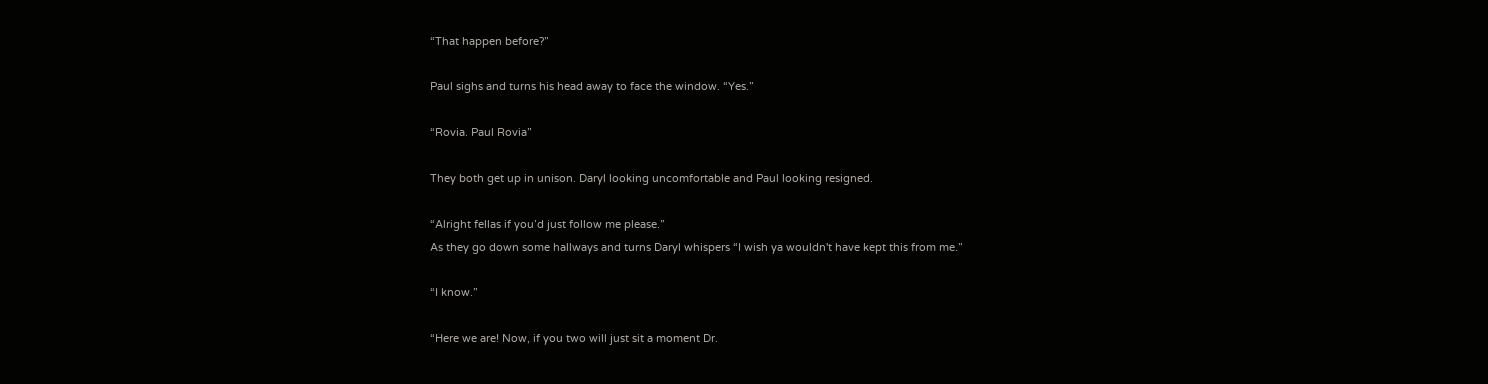“That happen before?”

Paul sighs and turns his head away to face the window. “Yes.”

“Rovia. Paul Rovia”

They both get up in unison. Daryl looking uncomfortable and Paul looking resigned.

“Alright fellas if you’d just follow me please.”
As they go down some hallways and turns Daryl whispers “I wish ya wouldn't have kept this from me.”

“I know.”

“Here we are! Now, if you two will just sit a moment Dr.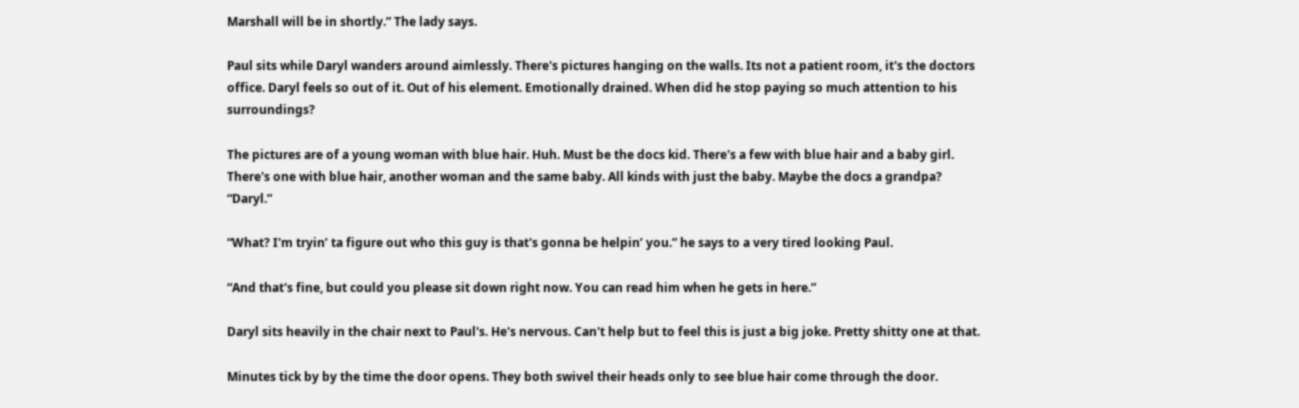Marshall will be in shortly.” The lady says.

Paul sits while Daryl wanders around aimlessly. There's pictures hanging on the walls. Its not a patient room, it's the doctors office. Daryl feels so out of it. Out of his element. Emotionally drained. When did he stop paying so much attention to his surroundings?

The pictures are of a young woman with blue hair. Huh. Must be the docs kid. There's a few with blue hair and a baby girl. There's one with blue hair, another woman and the same baby. All kinds with just the baby. Maybe the docs a grandpa? “Daryl.”

“What? I'm tryin’ ta figure out who this guy is that's gonna be helpin’ you.” he says to a very tired looking Paul.

“And that's fine, but could you please sit down right now. You can read him when he gets in here.”

Daryl sits heavily in the chair next to Paul's. He's nervous. Can't help but to feel this is just a big joke. Pretty shitty one at that.

Minutes tick by by the time the door opens. They both swivel their heads only to see blue hair come through the door.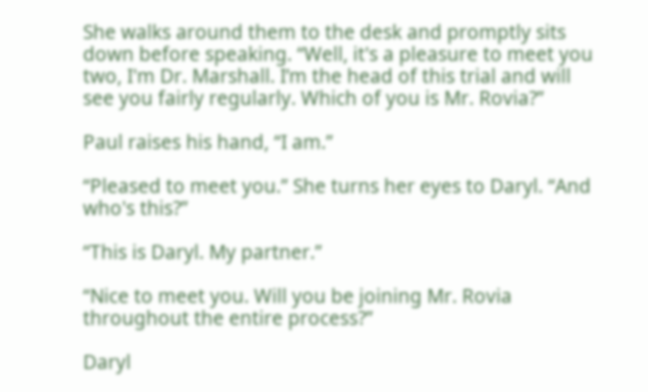She walks around them to the desk and promptly sits down before speaking. “Well, it's a pleasure to meet you two, I'm Dr. Marshall. I’m the head of this trial and will see you fairly regularly. Which of you is Mr. Rovia?”

Paul raises his hand, “I am.”

“Pleased to meet you.” She turns her eyes to Daryl. “And who's this?”

“This is Daryl. My partner.”

“Nice to meet you. Will you be joining Mr. Rovia throughout the entire process?”

Daryl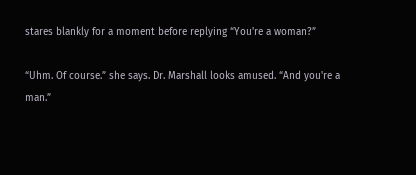stares blankly for a moment before replying “You're a woman?”

“Uhm. Of course.” she says. Dr. Marshall looks amused. “And you're a man.”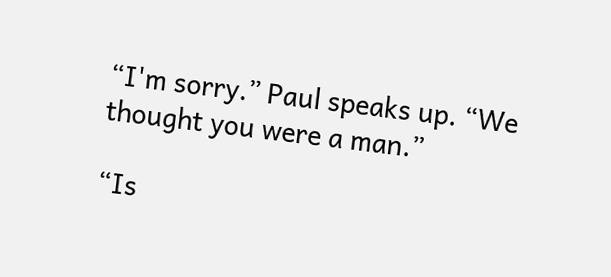“I'm sorry.” Paul speaks up. “We thought you were a man.”

“Is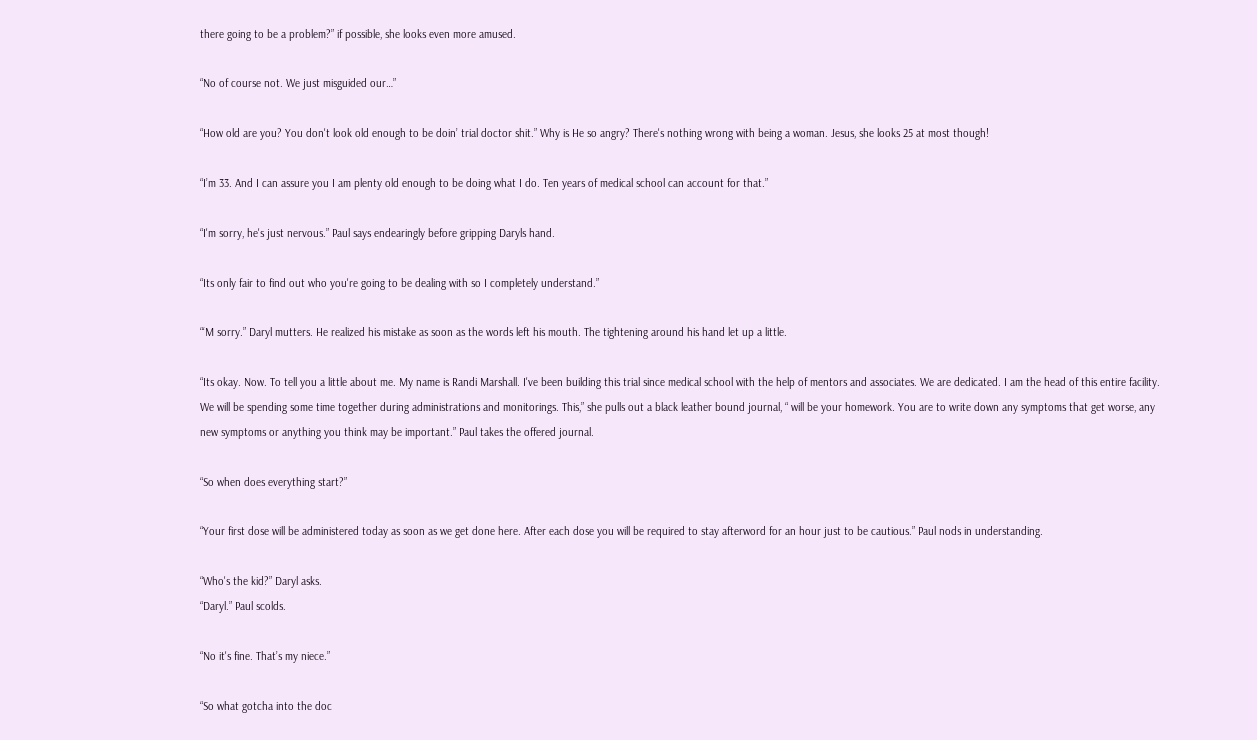there going to be a problem?” if possible, she looks even more amused.

“No of course not. We just misguided our…”

“How old are you? You don't look old enough to be doin’ trial doctor shit.” Why is He so angry? There's nothing wrong with being a woman. Jesus, she looks 25 at most though!

“I’m 33. And I can assure you I am plenty old enough to be doing what I do. Ten years of medical school can account for that.”

“I'm sorry, he's just nervous.” Paul says endearingly before gripping Daryls hand.

“Its only fair to find out who you're going to be dealing with so I completely understand.”

“‘M sorry.” Daryl mutters. He realized his mistake as soon as the words left his mouth. The tightening around his hand let up a little.

“Its okay. Now. To tell you a little about me. My name is Randi Marshall. I've been building this trial since medical school with the help of mentors and associates. We are dedicated. I am the head of this entire facility. We will be spending some time together during administrations and monitorings. This,” she pulls out a black leather bound journal, “ will be your homework. You are to write down any symptoms that get worse, any new symptoms or anything you think may be important.” Paul takes the offered journal.

“So when does everything start?”

“Your first dose will be administered today as soon as we get done here. After each dose you will be required to stay afterword for an hour just to be cautious.” Paul nods in understanding.

“Who's the kid?” Daryl asks.
“Daryl.” Paul scolds.

“No it's fine. That’s my niece.”

“So what gotcha into the doc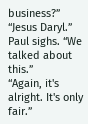business?”
“Jesus Daryl.” Paul sighs. “We talked about this.”
“Again, it's alright. It's only fair.”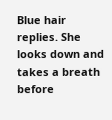Blue hair replies. She looks down and takes a breath before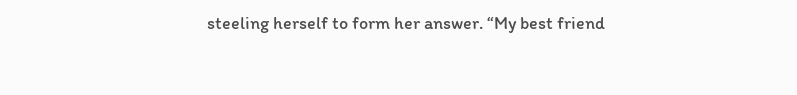steeling herself to form her answer. “My best friend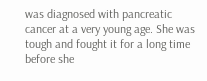was diagnosed with pancreatic cancer at a very young age. She was tough and fought it for a long time before she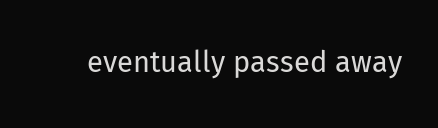eventually passed away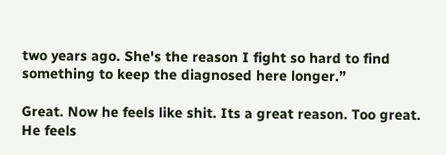two years ago. She's the reason I fight so hard to find something to keep the diagnosed here longer.”

Great. Now he feels like shit. Its a great reason. Too great. He feels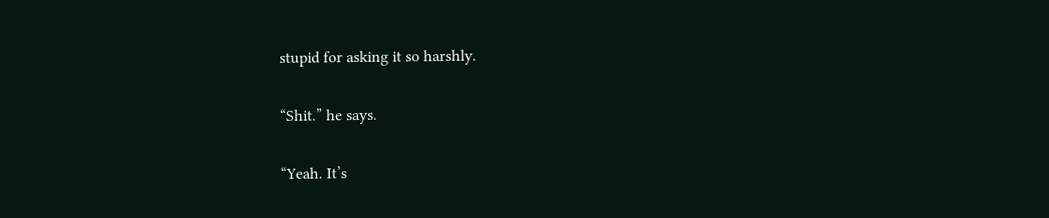stupid for asking it so harshly.

“Shit.” he says.

“Yeah. It’s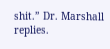shit.” Dr. Marshall replies.